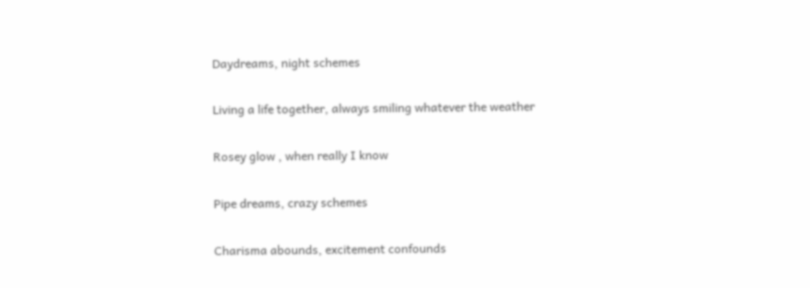Daydreams, night schemes

Living a life together, always smiling whatever the weather

Rosey glow , when really I know

Pipe dreams, crazy schemes

Charisma abounds, excitement confounds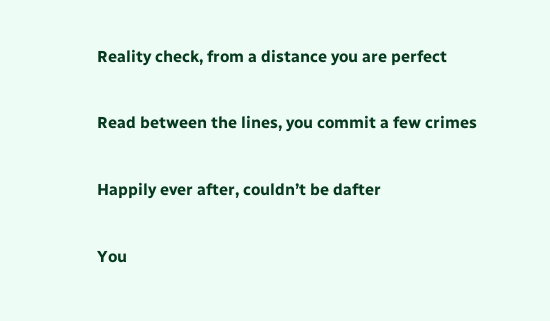Reality check, from a distance you are perfect

Read between the lines, you commit a few crimes

Happily ever after, couldn’t be dafter

You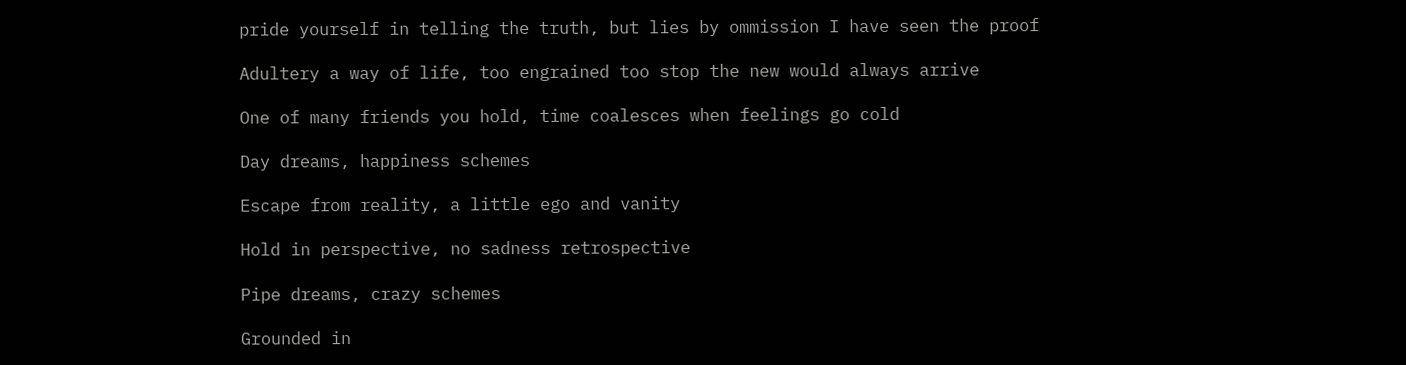pride yourself in telling the truth, but lies by ommission I have seen the proof

Adultery a way of life, too engrained too stop the new would always arrive

One of many friends you hold, time coalesces when feelings go cold

Day dreams, happiness schemes

Escape from reality, a little ego and vanity

Hold in perspective, no sadness retrospective

Pipe dreams, crazy schemes

Grounded in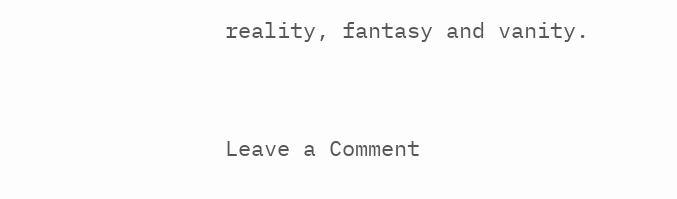reality, fantasy and vanity.


Leave a Comment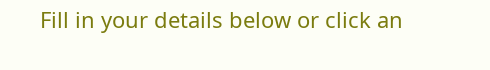Fill in your details below or click an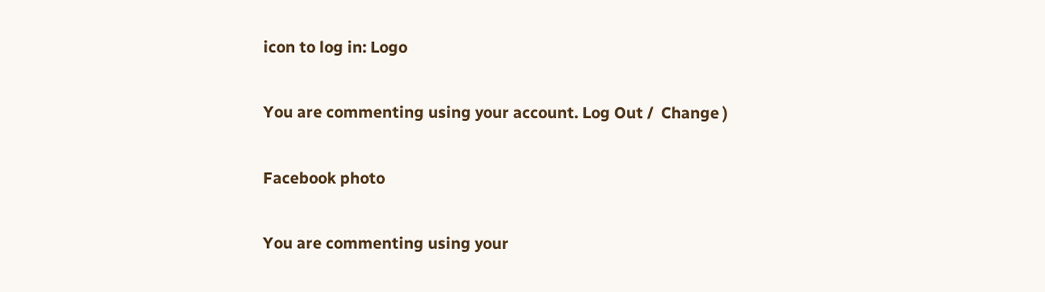icon to log in: Logo

You are commenting using your account. Log Out /  Change )

Facebook photo

You are commenting using your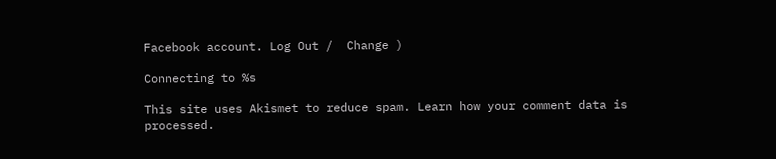Facebook account. Log Out /  Change )

Connecting to %s

This site uses Akismet to reduce spam. Learn how your comment data is processed.